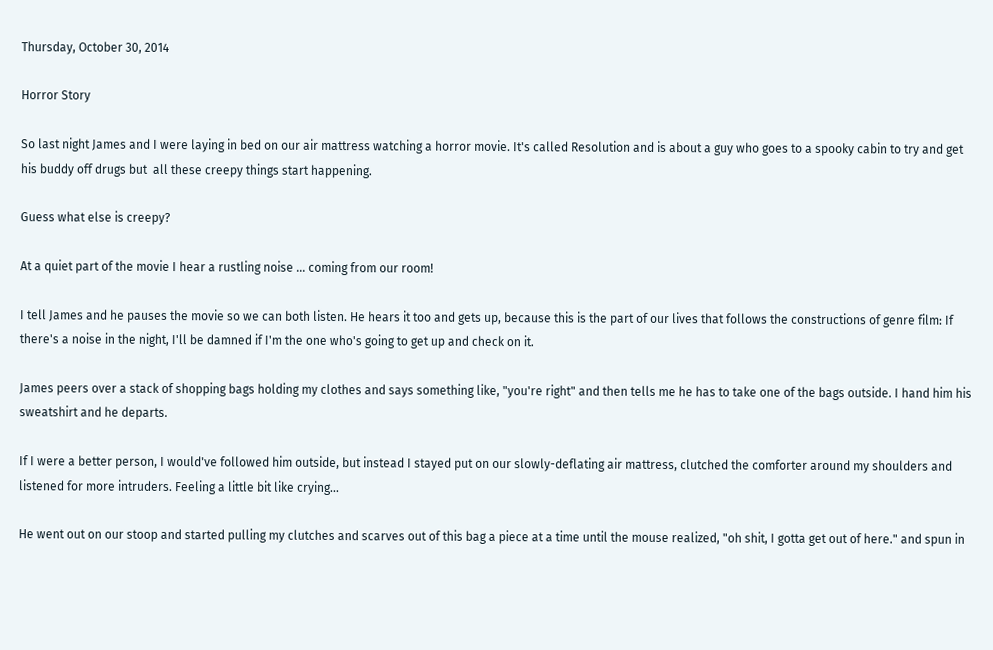Thursday, October 30, 2014

Horror Story

So last night James and I were laying in bed on our air mattress watching a horror movie. It's called Resolution and is about a guy who goes to a spooky cabin to try and get his buddy off drugs but  all these creepy things start happening.

Guess what else is creepy?

At a quiet part of the movie I hear a rustling noise ... coming from our room!

I tell James and he pauses the movie so we can both listen. He hears it too and gets up, because this is the part of our lives that follows the constructions of genre film: If there's a noise in the night, I'll be damned if I'm the one who's going to get up and check on it.

James peers over a stack of shopping bags holding my clothes and says something like, "you're right" and then tells me he has to take one of the bags outside. I hand him his sweatshirt and he departs.

If I were a better person, I would've followed him outside, but instead I stayed put on our slowly-deflating air mattress, clutched the comforter around my shoulders and listened for more intruders. Feeling a little bit like crying...

He went out on our stoop and started pulling my clutches and scarves out of this bag a piece at a time until the mouse realized, "oh shit, I gotta get out of here." and spun in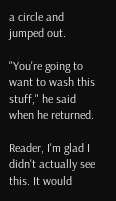a circle and jumped out.

"You're going to want to wash this stuff," he said when he returned.

Reader, I'm glad I didn't actually see this. It would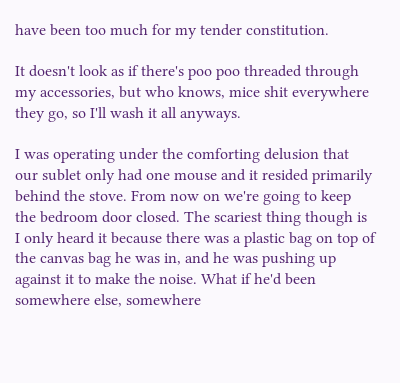have been too much for my tender constitution.

It doesn't look as if there's poo poo threaded through my accessories, but who knows, mice shit everywhere they go, so I'll wash it all anyways.

I was operating under the comforting delusion that our sublet only had one mouse and it resided primarily behind the stove. From now on we're going to keep the bedroom door closed. The scariest thing though is I only heard it because there was a plastic bag on top of the canvas bag he was in, and he was pushing up against it to make the noise. What if he'd been somewhere else, somewhere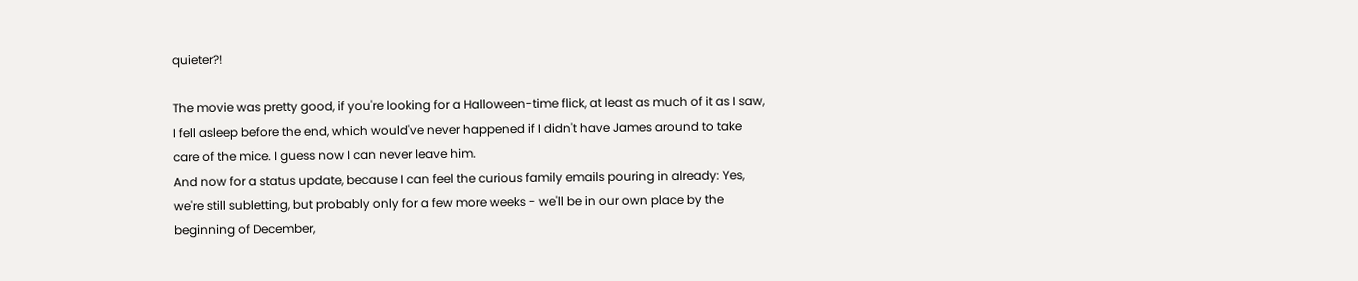quieter?!

The movie was pretty good, if you're looking for a Halloween-time flick, at least as much of it as I saw, I fell asleep before the end, which would've never happened if I didn't have James around to take care of the mice. I guess now I can never leave him.
And now for a status update, because I can feel the curious family emails pouring in already: Yes, we're still subletting, but probably only for a few more weeks - we'll be in our own place by the beginning of December,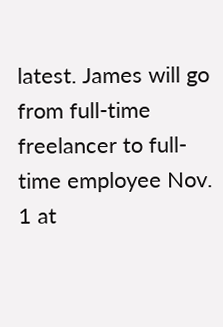latest. James will go from full-time freelancer to full-time employee Nov. 1 at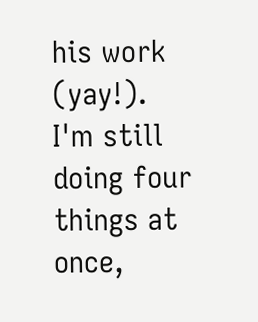his work (yay!). I'm still doing four things at once,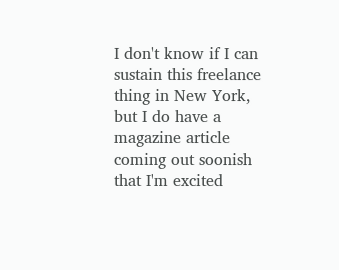I don't know if I can sustain this freelance thing in New York, but I do have a magazine article coming out soonish that I'm excited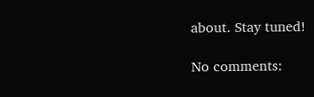about. Stay tuned!

No comments: